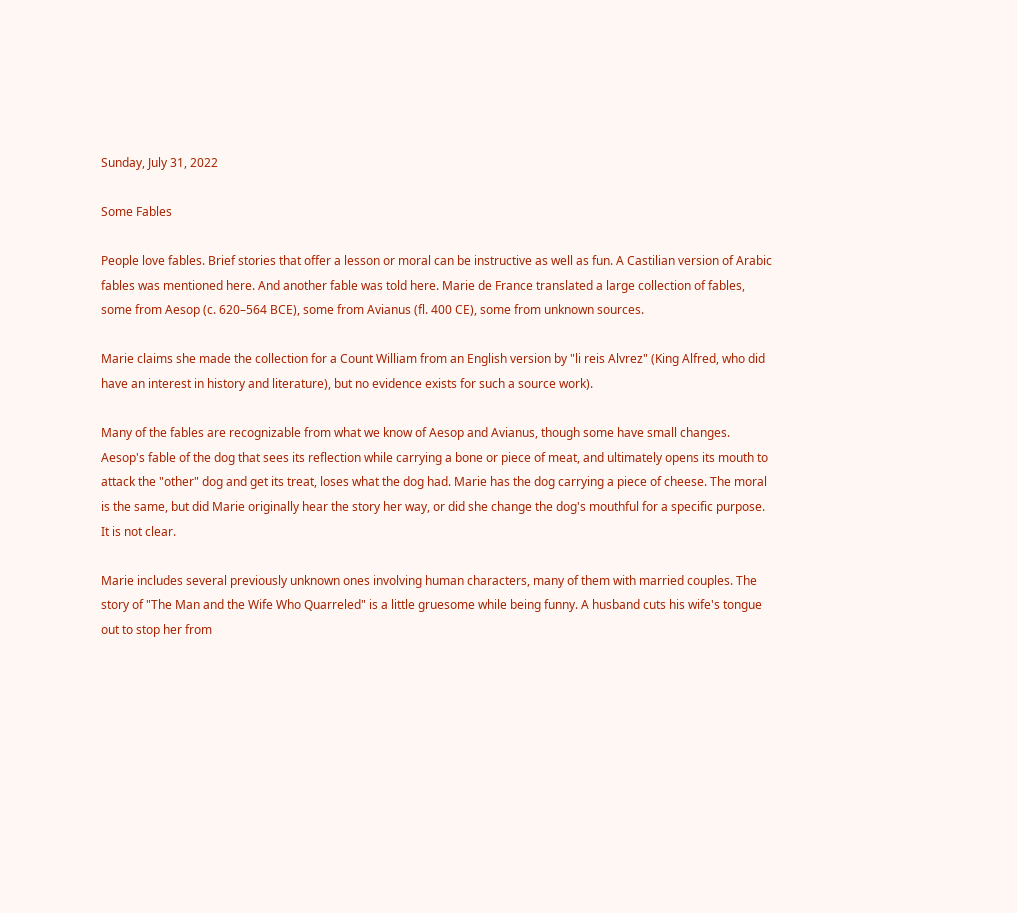Sunday, July 31, 2022

Some Fables

People love fables. Brief stories that offer a lesson or moral can be instructive as well as fun. A Castilian version of Arabic fables was mentioned here. And another fable was told here. Marie de France translated a large collection of fables, some from Aesop (c. 620–564 BCE), some from Avianus (fl. 400 CE), some from unknown sources.

Marie claims she made the collection for a Count William from an English version by "li reis Alvrez" (King Alfred, who did have an interest in history and literature), but no evidence exists for such a source work).

Many of the fables are recognizable from what we know of Aesop and Avianus, though some have small changes. Aesop's fable of the dog that sees its reflection while carrying a bone or piece of meat, and ultimately opens its mouth to attack the "other" dog and get its treat, loses what the dog had. Marie has the dog carrying a piece of cheese. The moral is the same, but did Marie originally hear the story her way, or did she change the dog's mouthful for a specific purpose. It is not clear.

Marie includes several previously unknown ones involving human characters, many of them with married couples. The story of "The Man and the Wife Who Quarreled" is a little gruesome while being funny. A husband cuts his wife's tongue out to stop her from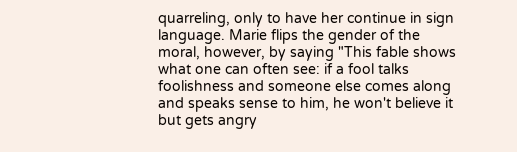quarreling, only to have her continue in sign language. Marie flips the gender of the moral, however, by saying "This fable shows what one can often see: if a fool talks foolishness and someone else comes along and speaks sense to him, he won't believe it but gets angry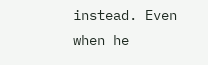instead. Even when he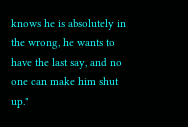knows he is absolutely in the wrong, he wants to have the last say, and no one can make him shut up."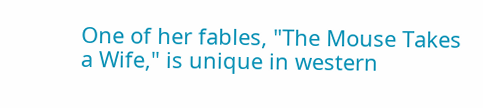One of her fables, "The Mouse Takes a Wife," is unique in western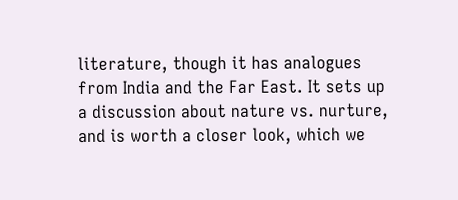literature, though it has analogues from India and the Far East. It sets up a discussion about nature vs. nurture, and is worth a closer look, which we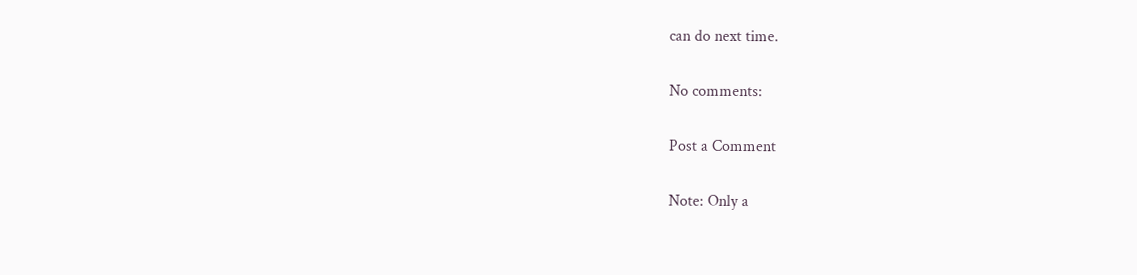can do next time.

No comments:

Post a Comment

Note: Only a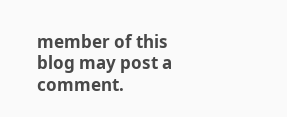member of this blog may post a comment.